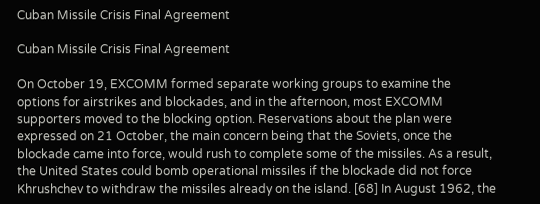Cuban Missile Crisis Final Agreement

Cuban Missile Crisis Final Agreement

On October 19, EXCOMM formed separate working groups to examine the options for airstrikes and blockades, and in the afternoon, most EXCOMM supporters moved to the blocking option. Reservations about the plan were expressed on 21 October, the main concern being that the Soviets, once the blockade came into force, would rush to complete some of the missiles. As a result, the United States could bomb operational missiles if the blockade did not force Khrushchev to withdraw the missiles already on the island. [68] In August 1962, the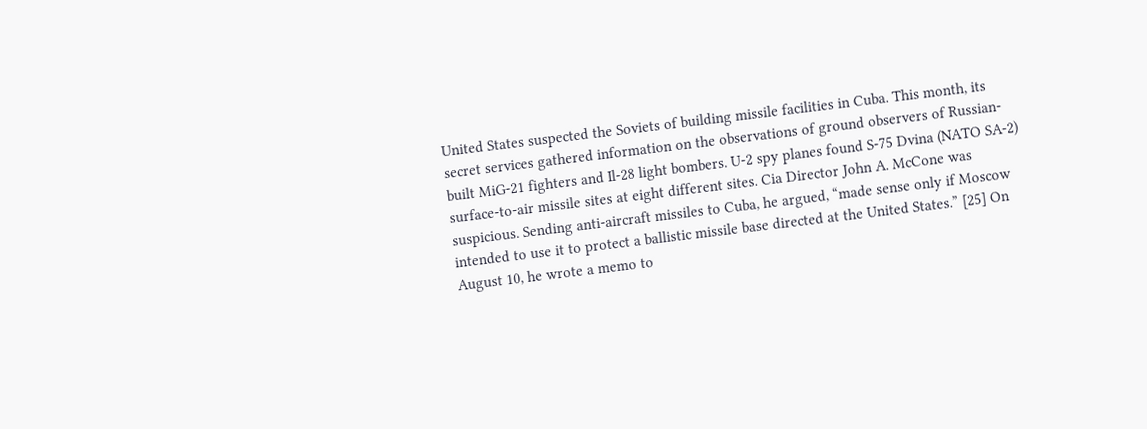United States suspected the Soviets of building missile facilities in Cuba. This month, its secret services gathered information on the observations of ground observers of Russian-built MiG-21 fighters and Il-28 light bombers. U-2 spy planes found S-75 Dvina (NATO SA-2) surface-to-air missile sites at eight different sites. Cia Director John A. McCone was suspicious. Sending anti-aircraft missiles to Cuba, he argued, “made sense only if Moscow intended to use it to protect a ballistic missile base directed at the United States.” [25] On August 10, he wrote a memo to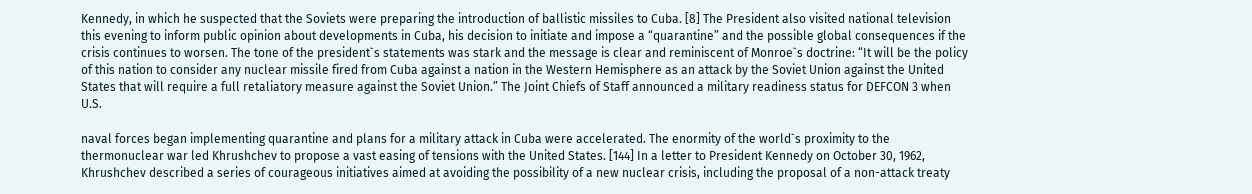Kennedy, in which he suspected that the Soviets were preparing the introduction of ballistic missiles to Cuba. [8] The President also visited national television this evening to inform public opinion about developments in Cuba, his decision to initiate and impose a “quarantine” and the possible global consequences if the crisis continues to worsen. The tone of the president`s statements was stark and the message is clear and reminiscent of Monroe`s doctrine: “It will be the policy of this nation to consider any nuclear missile fired from Cuba against a nation in the Western Hemisphere as an attack by the Soviet Union against the United States that will require a full retaliatory measure against the Soviet Union.” The Joint Chiefs of Staff announced a military readiness status for DEFCON 3 when U.S.

naval forces began implementing quarantine and plans for a military attack in Cuba were accelerated. The enormity of the world`s proximity to the thermonuclear war led Khrushchev to propose a vast easing of tensions with the United States. [144] In a letter to President Kennedy on October 30, 1962, Khrushchev described a series of courageous initiatives aimed at avoiding the possibility of a new nuclear crisis, including the proposal of a non-attack treaty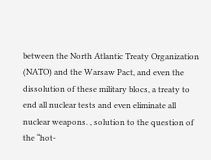between the North Atlantic Treaty Organization (NATO) and the Warsaw Pact, and even the dissolution of these military blocs, a treaty to end all nuclear tests and even eliminate all nuclear weapons. , solution to the question of the “hot-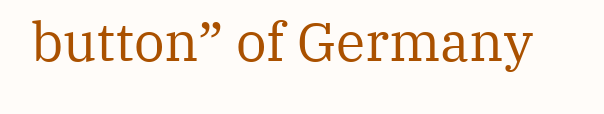button” of Germany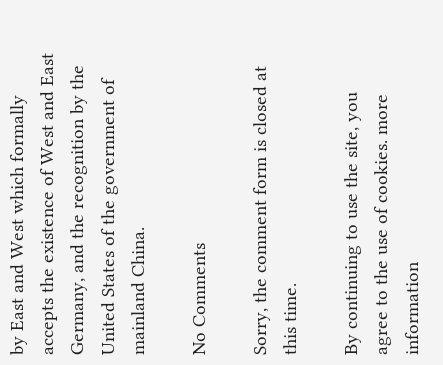by East and West which formally accepts the existence of West and East Germany, and the recognition by the United States of the government of mainland China.

No Comments

Sorry, the comment form is closed at this time.

By continuing to use the site, you agree to the use of cookies. more information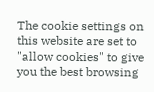The cookie settings on this website are set to "allow cookies" to give you the best browsing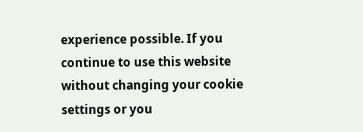experience possible. If you continue to use this website without changing your cookie settings or you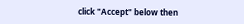click "Accept" below then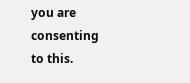you are consenting to this.